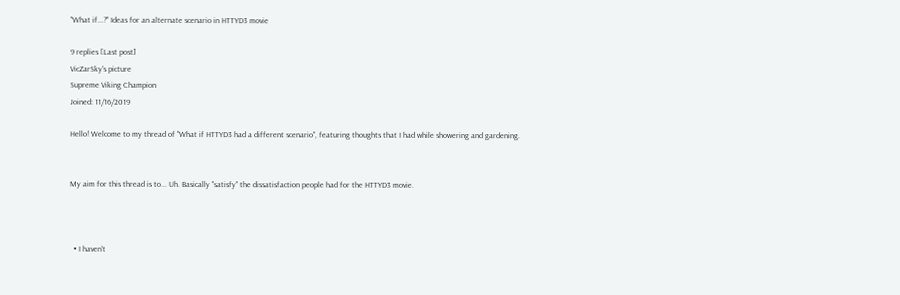"What if...?" Ideas for an alternate scenario in HTTYD3 movie

9 replies [Last post]
VicZarSky's picture
Supreme Viking Champion
Joined: 11/16/2019

Hello! Welcome to my thread of "What if HTTYD3 had a different scenario", featuring thoughts that I had while showering and gardening.


My aim for this thread is to... Uh. Basically "satisfy" the dissatisfaction people had for the HTTYD3 movie.



  • I haven't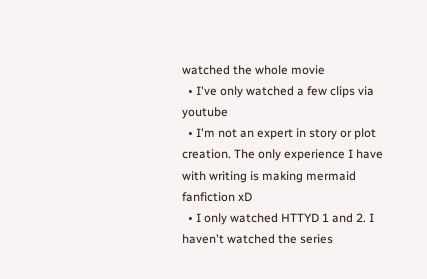watched the whole movie
  • I've only watched a few clips via youtube
  • I'm not an expert in story or plot creation. The only experience I have with writing is making mermaid fanfiction xD
  • I only watched HTTYD 1 and 2. I haven't watched the series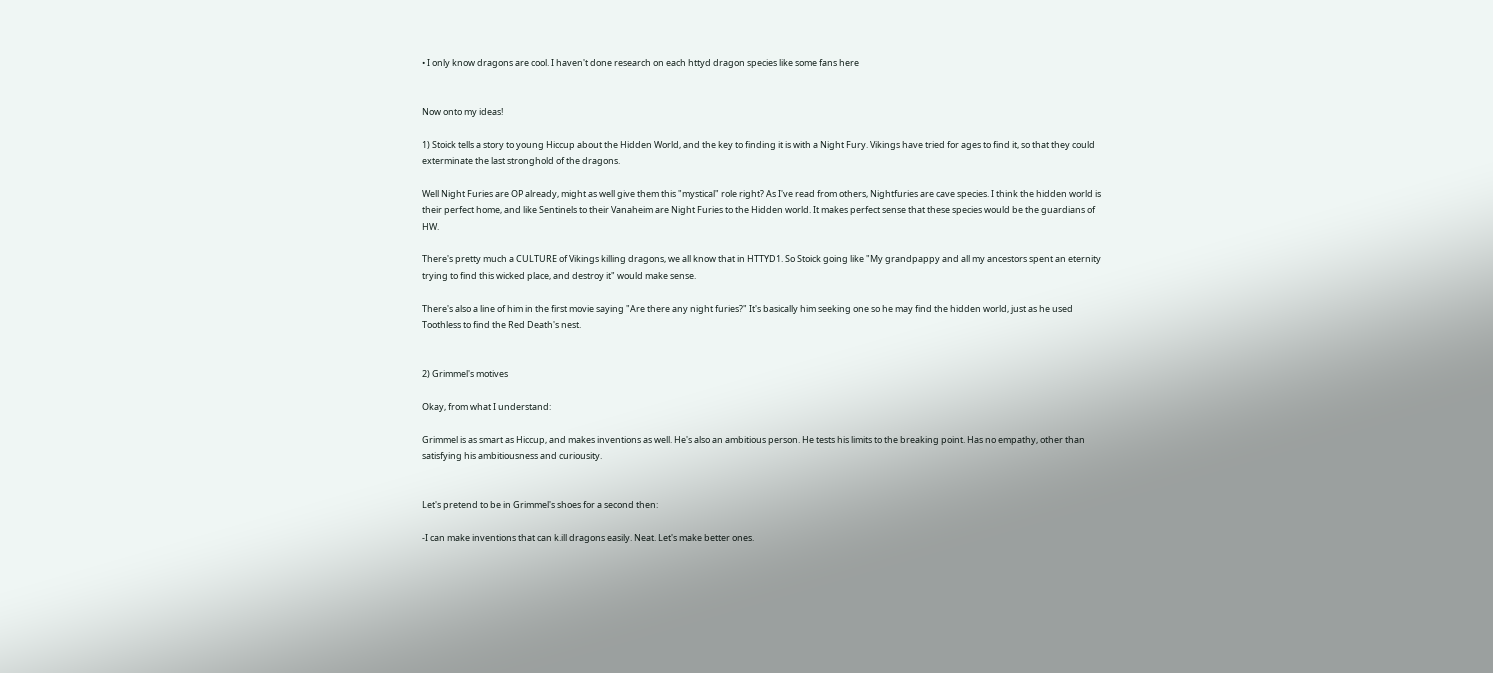• I only know dragons are cool. I haven't done research on each httyd dragon species like some fans here


Now onto my ideas!

1) Stoick tells a story to young Hiccup about the Hidden World, and the key to finding it is with a Night Fury. Vikings have tried for ages to find it, so that they could exterminate the last stronghold of the dragons.

Well Night Furies are OP already, might as well give them this "mystical" role right? As I've read from others, Nightfuries are cave species. I think the hidden world is their perfect home, and like Sentinels to their Vanaheim are Night Furies to the Hidden world. It makes perfect sense that these species would be the guardians of HW.

There's pretty much a CULTURE of Vikings killing dragons, we all know that in HTTYD1. So Stoick going like "My grandpappy and all my ancestors spent an eternity trying to find this wicked place, and destroy it" would make sense.

There's also a line of him in the first movie saying "Are there any night furies?" It's basically him seeking one so he may find the hidden world, just as he used Toothless to find the Red Death's nest.


2) Grimmel's motives

Okay, from what I understand:

Grimmel is as smart as Hiccup, and makes inventions as well. He's also an ambitious person. He tests his limits to the breaking point. Has no empathy, other than satisfying his ambitiousness and curiousity.


Let's pretend to be in Grimmel's shoes for a second then:

-I can make inventions that can k.ill dragons easily. Neat. Let's make better ones.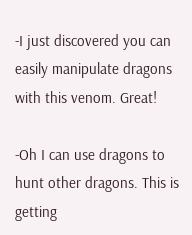-I just discovered you can easily manipulate dragons with this venom. Great!

-Oh I can use dragons to hunt other dragons. This is getting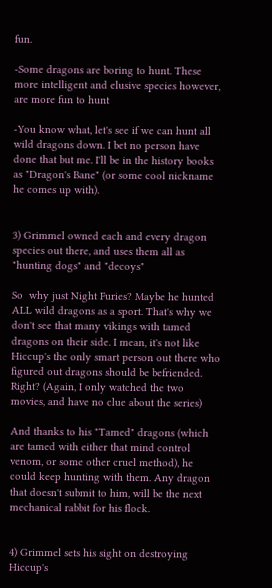fun.

-Some dragons are boring to hunt. These more intelligent and elusive species however, are more fun to hunt

-You know what, let's see if we can hunt all wild dragons down. I bet no person have done that but me. I'll be in the history books as "Dragon's Bane" (or some cool nickname he comes up with).


3) Grimmel owned each and every dragon species out there, and uses them all as "hunting dogs" and "decoys"

So  why just Night Furies? Maybe he hunted ALL wild dragons as a sport. That's why we don't see that many vikings with tamed dragons on their side. I mean, it's not like Hiccup's the only smart person out there who figured out dragons should be befriended. Right? (Again, I only watched the two movies, and have no clue about the series)

And thanks to his "Tamed" dragons (which are tamed with either that mind control venom, or some other cruel method), he could keep hunting with them. Any dragon that doesn't submit to him, will be the next mechanical rabbit for his flock.


4) Grimmel sets his sight on destroying Hiccup's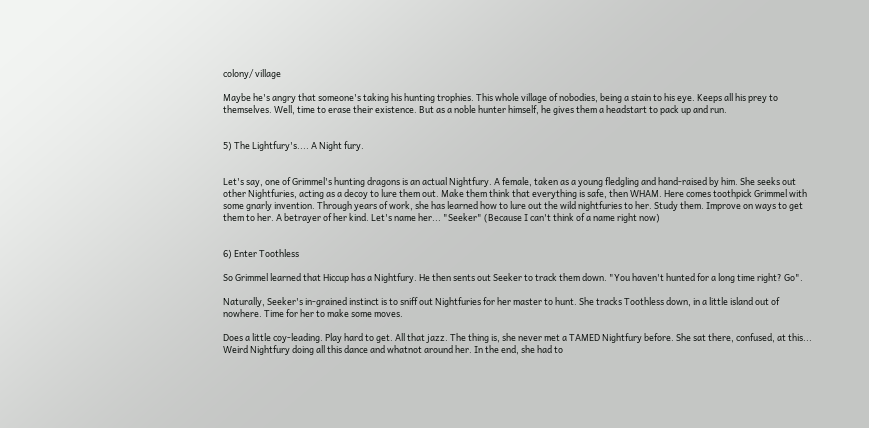colony/ village

Maybe he's angry that someone's taking his hunting trophies. This whole village of nobodies, being a stain to his eye. Keeps all his prey to themselves. Well, time to erase their existence. But as a noble hunter himself, he gives them a headstart to pack up and run.


5) The Lightfury's.... A Night fury.


Let's say, one of Grimmel's hunting dragons is an actual Nightfury. A female, taken as a young fledgling and hand-raised by him. She seeks out other Nightfuries, acting as a decoy to lure them out. Make them think that everything is safe, then WHAM. Here comes toothpick Grimmel with some gnarly invention. Through years of work, she has learned how to lure out the wild nightfuries to her. Study them. Improve on ways to get them to her. A betrayer of her kind. Let's name her... "Seeker" (Because I can't think of a name right now)


6) Enter Toothless

So Grimmel learned that Hiccup has a Nightfury. He then sents out Seeker to track them down. "You haven't hunted for a long time right? Go".

Naturally, Seeker's in-grained instinct is to sniff out Nightfuries for her master to hunt. She tracks Toothless down, in a little island out of nowhere. Time for her to make some moves.

Does a little coy-leading. Play hard to get. All that jazz. The thing is, she never met a TAMED Nightfury before. She sat there, confused, at this... Weird Nightfury doing all this dance and whatnot around her. In the end, she had to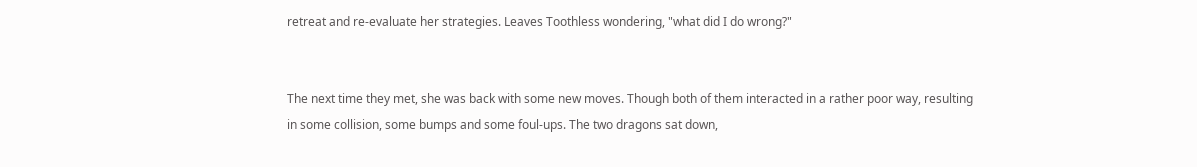retreat and re-evaluate her strategies. Leaves Toothless wondering, "what did I do wrong?"


The next time they met, she was back with some new moves. Though both of them interacted in a rather poor way, resulting in some collision, some bumps and some foul-ups. The two dragons sat down,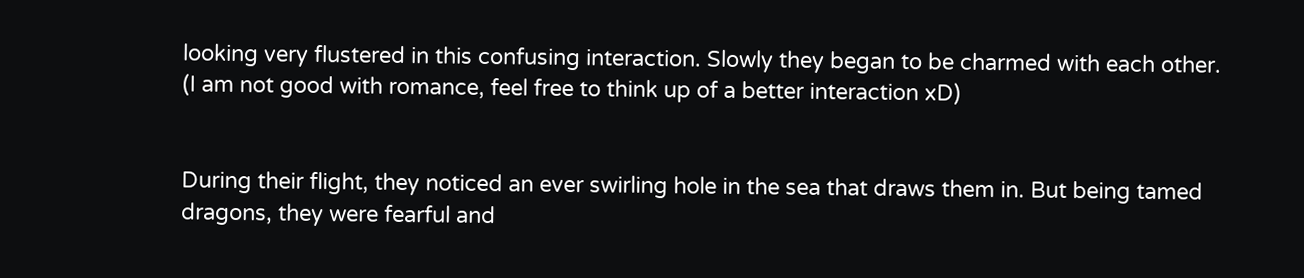looking very flustered in this confusing interaction. Slowly they began to be charmed with each other. (I am not good with romance, feel free to think up of a better interaction xD)


During their flight, they noticed an ever swirling hole in the sea that draws them in. But being tamed dragons, they were fearful and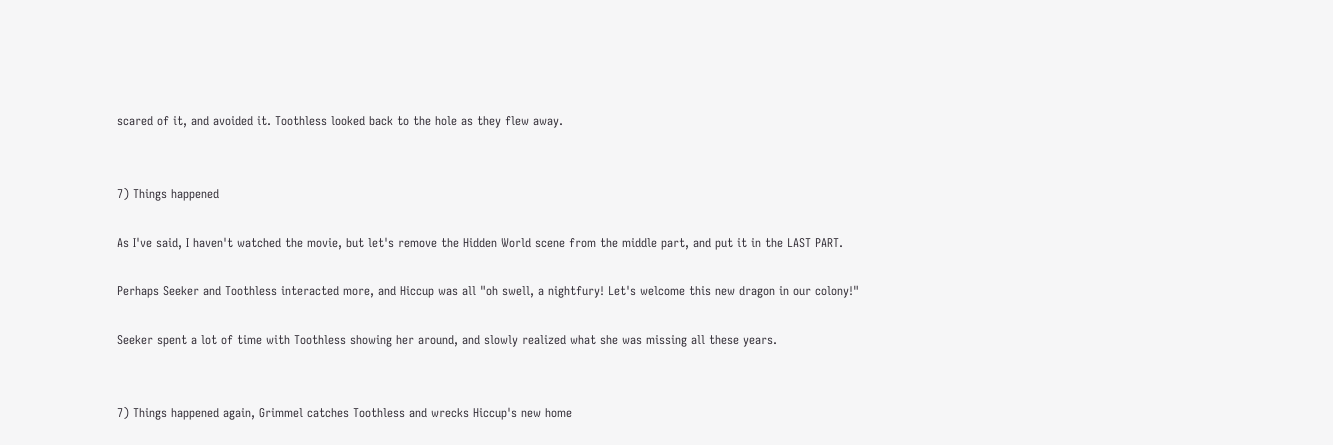scared of it, and avoided it. Toothless looked back to the hole as they flew away.


7) Things happened

As I've said, I haven't watched the movie, but let's remove the Hidden World scene from the middle part, and put it in the LAST PART.

Perhaps Seeker and Toothless interacted more, and Hiccup was all "oh swell, a nightfury! Let's welcome this new dragon in our colony!"

Seeker spent a lot of time with Toothless showing her around, and slowly realized what she was missing all these years.


7) Things happened again, Grimmel catches Toothless and wrecks Hiccup's new home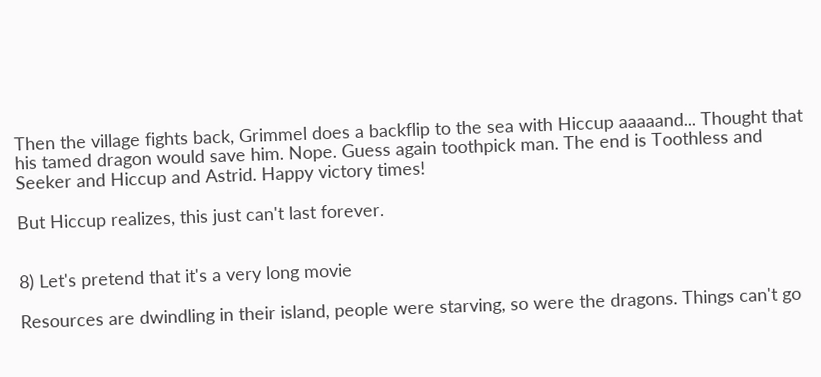Then the village fights back, Grimmel does a backflip to the sea with Hiccup aaaaand... Thought that his tamed dragon would save him. Nope. Guess again toothpick man. The end is Toothless and Seeker and Hiccup and Astrid. Happy victory times!

But Hiccup realizes, this just can't last forever.


8) Let's pretend that it's a very long movie

Resources are dwindling in their island, people were starving, so were the dragons. Things can't go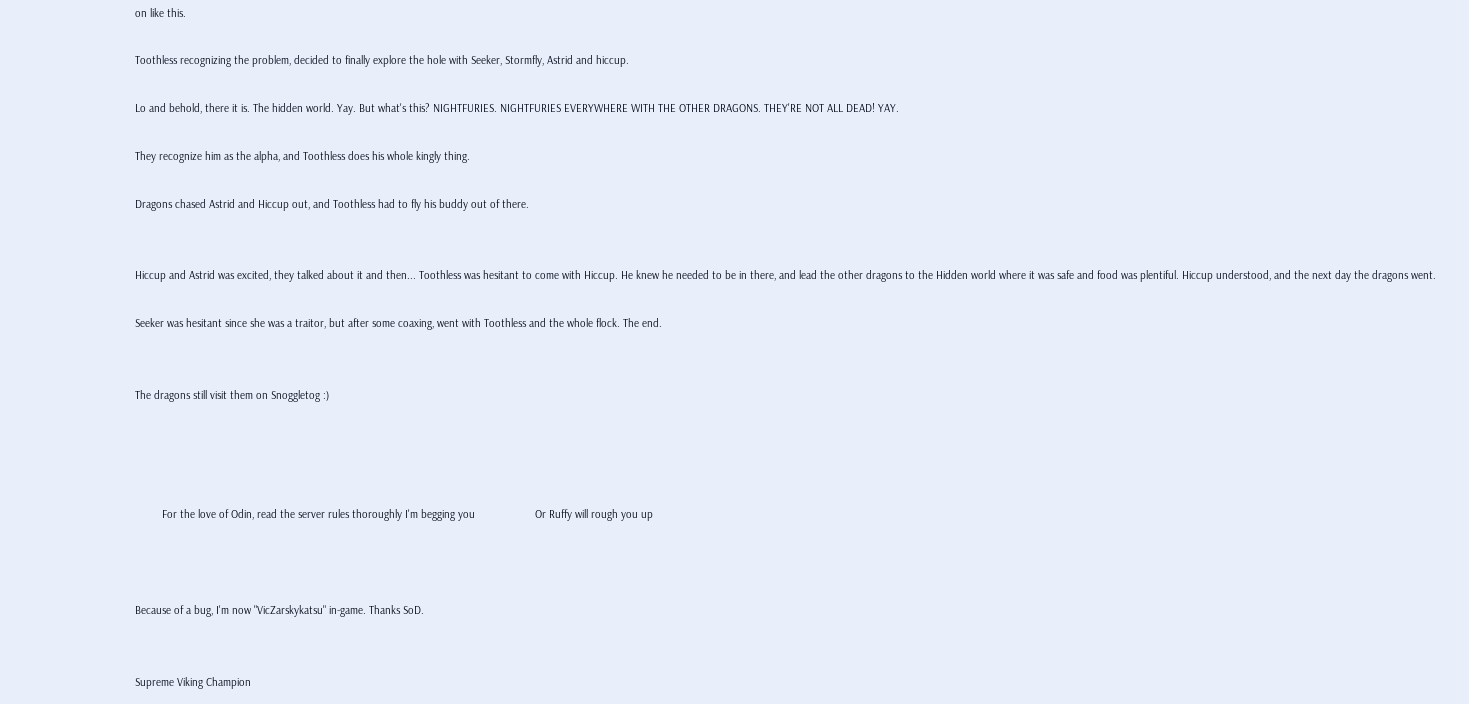on like this.

Toothless recognizing the problem, decided to finally explore the hole with Seeker, Stormfly, Astrid and hiccup.

Lo and behold, there it is. The hidden world. Yay. But what's this? NIGHTFURIES. NIGHTFURIES EVERYWHERE WITH THE OTHER DRAGONS. THEY'RE NOT ALL DEAD! YAY.

They recognize him as the alpha, and Toothless does his whole kingly thing.

Dragons chased Astrid and Hiccup out, and Toothless had to fly his buddy out of there.


Hiccup and Astrid was excited, they talked about it and then... Toothless was hesitant to come with Hiccup. He knew he needed to be in there, and lead the other dragons to the Hidden world where it was safe and food was plentiful. Hiccup understood, and the next day the dragons went.

Seeker was hesitant since she was a traitor, but after some coaxing, went with Toothless and the whole flock. The end.


The dragons still visit them on Snoggletog :)




         For the love of Odin, read the server rules thoroughly I'm begging you                    Or Ruffy will rough you up



Because of a bug, I'm now "VicZarskykatsu" in-game. Thanks SoD.


Supreme Viking Champion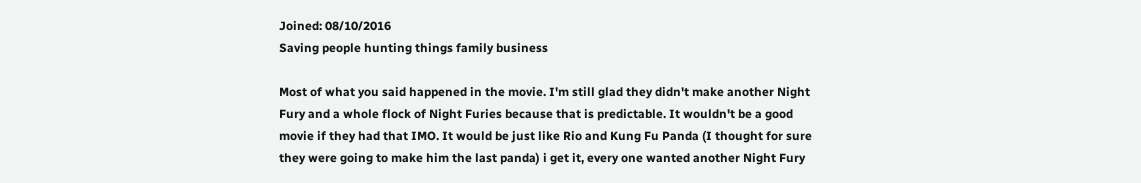Joined: 08/10/2016
Saving people hunting things family business

Most of what you said happened in the movie. I'm still glad they didn't make another Night Fury and a whole flock of Night Furies because that is predictable. It wouldn't be a good movie if they had that IMO. It would be just like Rio and Kung Fu Panda (I thought for sure they were going to make him the last panda) i get it, every one wanted another Night Fury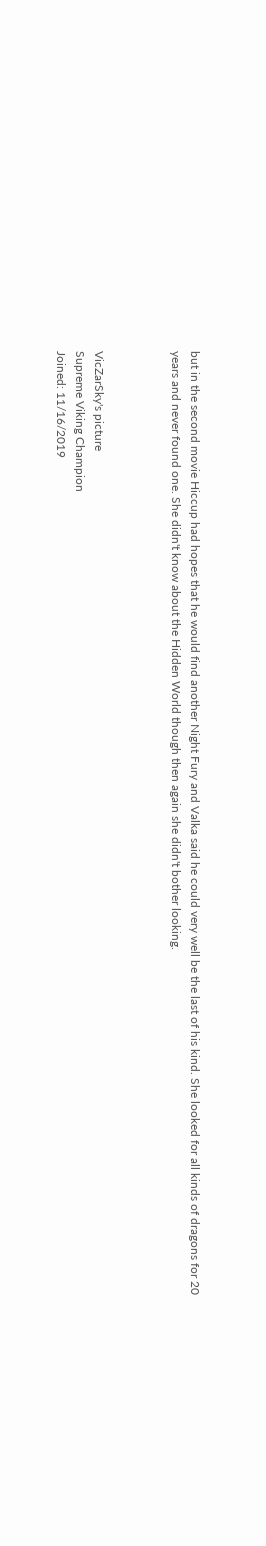but in the second movie Hiccup had hopes that he would find another Night Fury and Valka said he could very well be the last of his kind. She looked for all kinds of dragons for 20 years and never found one. She didn't know about the Hidden World though then again she didn't bother looking.



VicZarSky's picture
Supreme Viking Champion
Joined: 11/16/2019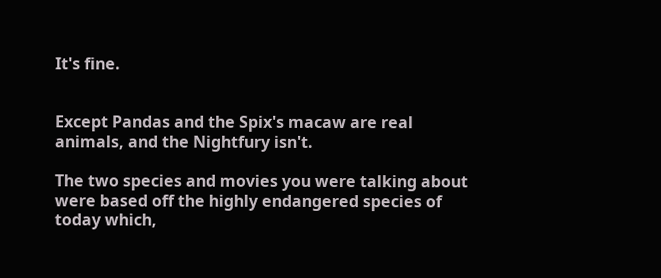It's fine.


Except Pandas and the Spix's macaw are real animals, and the Nightfury isn't.

The two species and movies you were talking about were based off the highly endangered species of today which,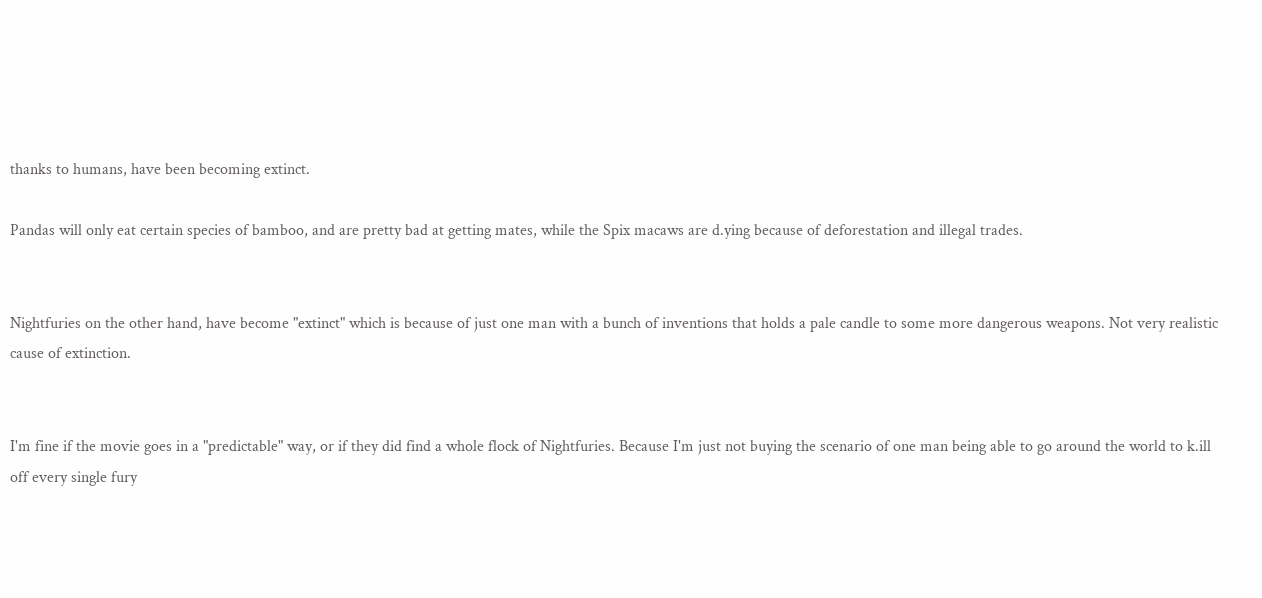thanks to humans, have been becoming extinct.

Pandas will only eat certain species of bamboo, and are pretty bad at getting mates, while the Spix macaws are d.ying because of deforestation and illegal trades.


Nightfuries on the other hand, have become "extinct" which is because of just one man with a bunch of inventions that holds a pale candle to some more dangerous weapons. Not very realistic cause of extinction.


I'm fine if the movie goes in a "predictable" way, or if they did find a whole flock of Nightfuries. Because I'm just not buying the scenario of one man being able to go around the world to k.ill off every single fury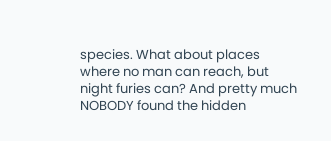species. What about places where no man can reach, but night furies can? And pretty much NOBODY found the hidden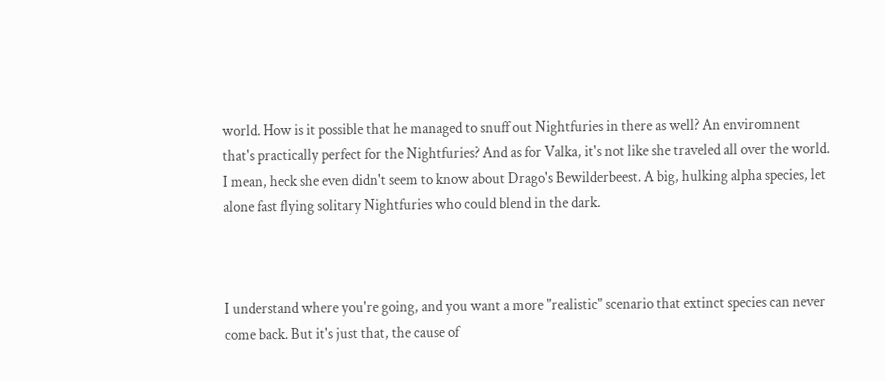world. How is it possible that he managed to snuff out Nightfuries in there as well? An enviromnent that's practically perfect for the Nightfuries? And as for Valka, it's not like she traveled all over the world. I mean, heck she even didn't seem to know about Drago's Bewilderbeest. A big, hulking alpha species, let alone fast flying solitary Nightfuries who could blend in the dark.



I understand where you're going, and you want a more "realistic" scenario that extinct species can never come back. But it's just that, the cause of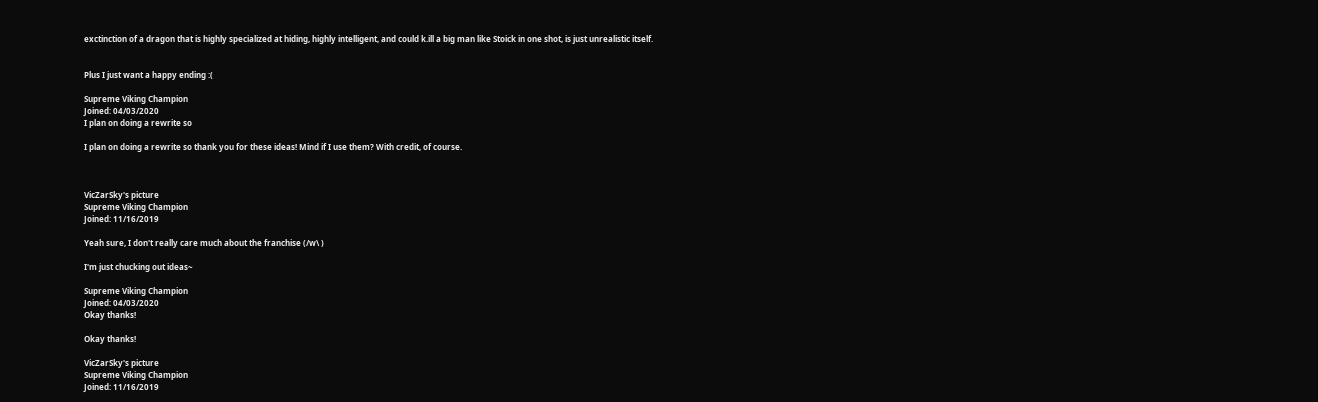exctinction of a dragon that is highly specialized at hiding, highly intelligent, and could k.ill a big man like Stoick in one shot, is just unrealistic itself.


Plus I just want a happy ending :(

Supreme Viking Champion
Joined: 04/03/2020
I plan on doing a rewrite so

I plan on doing a rewrite so thank you for these ideas! Mind if I use them? With credit, of course.



VicZarSky's picture
Supreme Viking Champion
Joined: 11/16/2019

Yeah sure, I don't really care much about the franchise (/w\ )

I'm just chucking out ideas~

Supreme Viking Champion
Joined: 04/03/2020
Okay thanks!

Okay thanks!

VicZarSky's picture
Supreme Viking Champion
Joined: 11/16/2019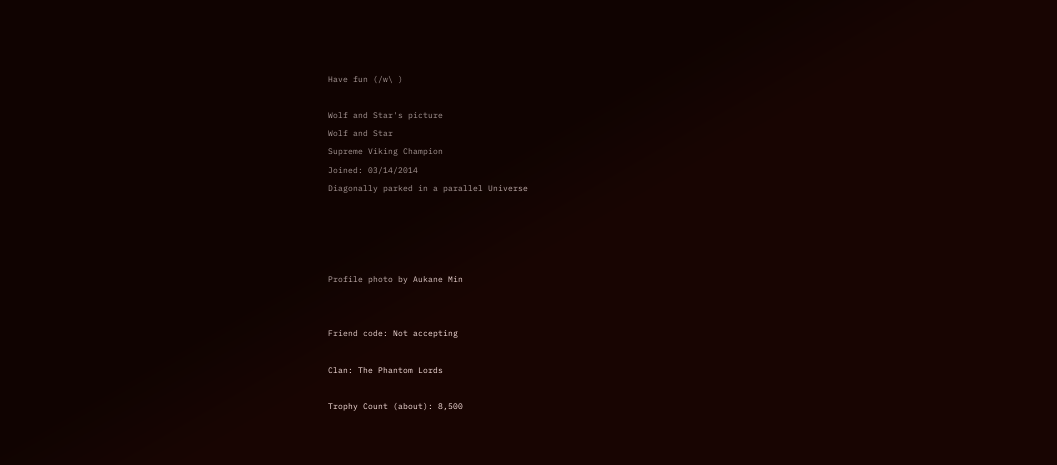Have fun (/w\ )

Wolf and Star's picture
Wolf and Star
Supreme Viking Champion
Joined: 03/14/2014
Diagonally parked in a parallel Universe




Profile photo by Aukane Min


Friend code: Not accepting

Clan: The Phantom Lords

Trophy Count (about): 8,500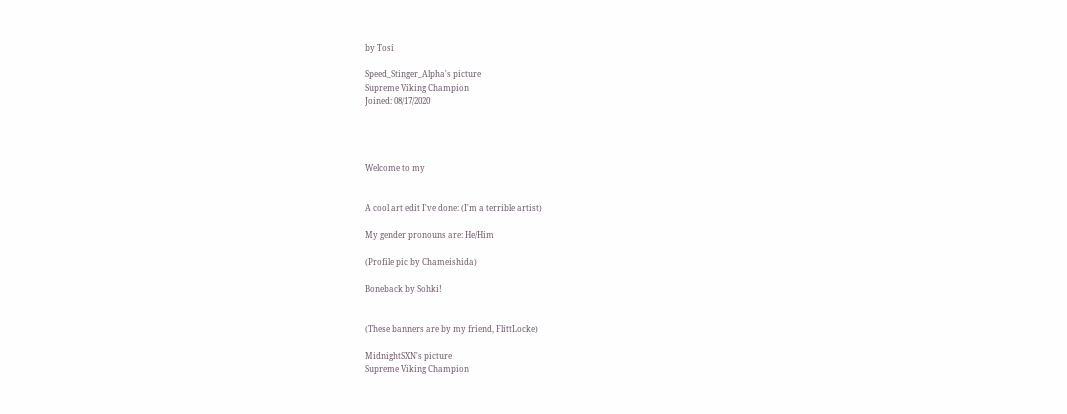by Tosi

Speed_Stinger_Alpha's picture
Supreme Viking Champion
Joined: 08/17/2020




Welcome to my


A cool art edit I've done: (I'm a terrible artist)

My gender pronouns are: He/Him

(Profile pic by Chameishida)

Boneback by Sohki!


(These banners are by my friend, FlittLocke)

MidnightSXN's picture
Supreme Viking Champion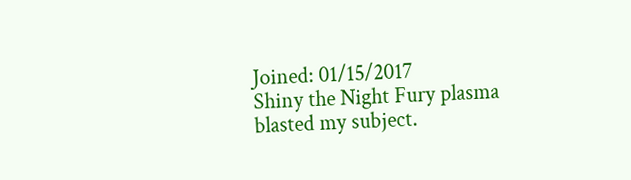Joined: 01/15/2017
Shiny the Night Fury plasma blasted my subject.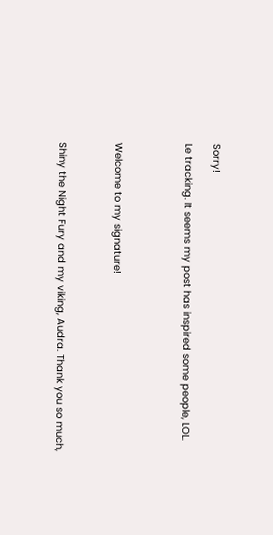Sorry!

Le tracking. It seems my post has inspired some people, LOL.




Welcome to my signature!



Shiny the Night Fury and my viking, Audra. Thank you so much,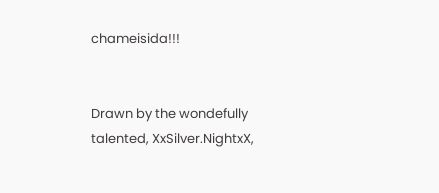chameisida!!!


Drawn by the wondefully talented, XxSilver.NightxX,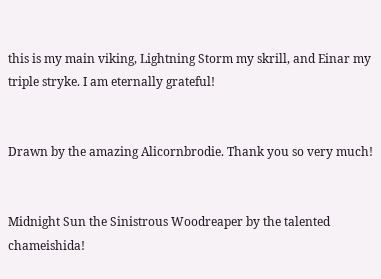this is my main viking, Lightning Storm my skrill, and Einar my triple stryke. I am eternally grateful!


Drawn by the amazing Alicornbrodie. Thank you so very much!


Midnight Sun the Sinistrous Woodreaper by the talented chameishida!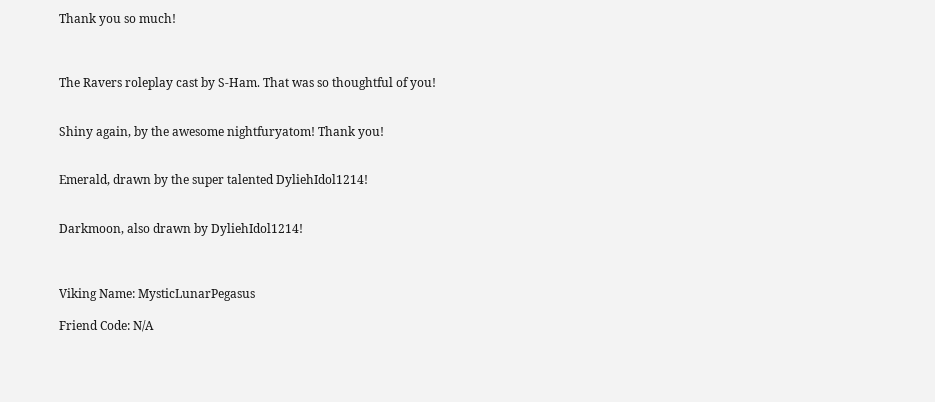Thank you so much!



The Ravers roleplay cast by S-Ham. That was so thoughtful of you!


Shiny again, by the awesome nightfuryatom! Thank you!


Emerald, drawn by the super talented DyliehIdol1214!


Darkmoon, also drawn by DyliehIdol1214!



Viking Name: MysticLunarPegasus

Friend Code: N/A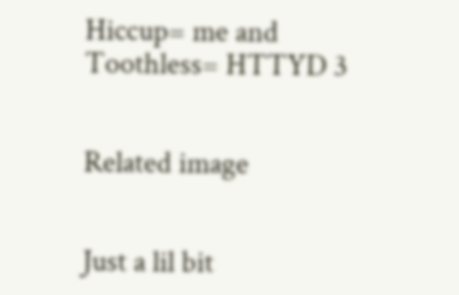Hiccup= me and Toothless= HTTYD 3


Related image


Just a lil bit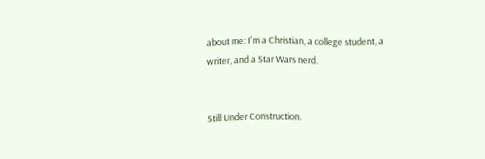about me: I'm a Christian, a college student, a writer, and a Star Wars nerd.


Still Under Construction.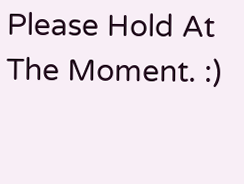Please Hold At The Moment. :)